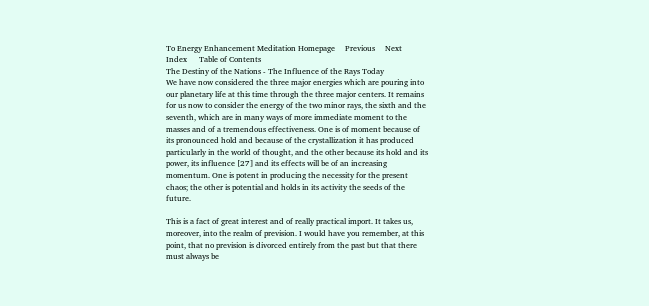To Energy Enhancement Meditation Homepage     Previous     Next      Index      Table of Contents
The Destiny of the Nations - The Influence of the Rays Today
We have now considered the three major energies which are pouring into our planetary life at this time through the three major centers. It remains for us now to consider the energy of the two minor rays, the sixth and the seventh, which are in many ways of more immediate moment to the masses and of a tremendous effectiveness. One is of moment because of its pronounced hold and because of the crystallization it has produced particularly in the world of thought, and the other because its hold and its power, its influence [27] and its effects will be of an increasing momentum. One is potent in producing the necessity for the present chaos; the other is potential and holds in its activity the seeds of the future.

This is a fact of great interest and of really practical import. It takes us, moreover, into the realm of prevision. I would have you remember, at this point, that no prevision is divorced entirely from the past but that there must always be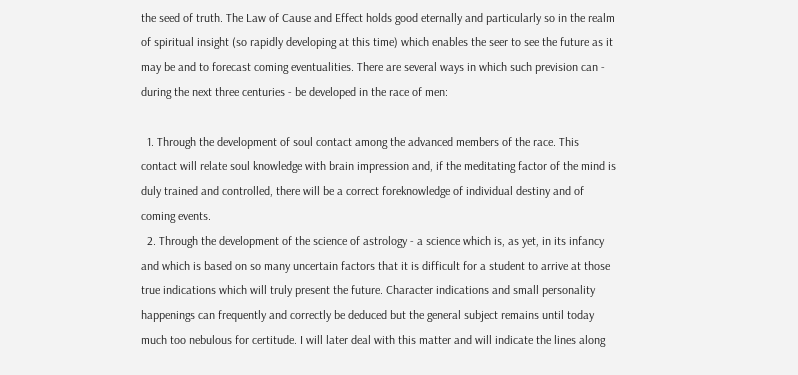the seed of truth. The Law of Cause and Effect holds good eternally and particularly so in the realm of spiritual insight (so rapidly developing at this time) which enables the seer to see the future as it may be and to forecast coming eventualities. There are several ways in which such prevision can - during the next three centuries - be developed in the race of men:

  1. Through the development of soul contact among the advanced members of the race. This contact will relate soul knowledge with brain impression and, if the meditating factor of the mind is duly trained and controlled, there will be a correct foreknowledge of individual destiny and of coming events.
  2. Through the development of the science of astrology - a science which is, as yet, in its infancy and which is based on so many uncertain factors that it is difficult for a student to arrive at those true indications which will truly present the future. Character indications and small personality happenings can frequently and correctly be deduced but the general subject remains until today much too nebulous for certitude. I will later deal with this matter and will indicate the lines along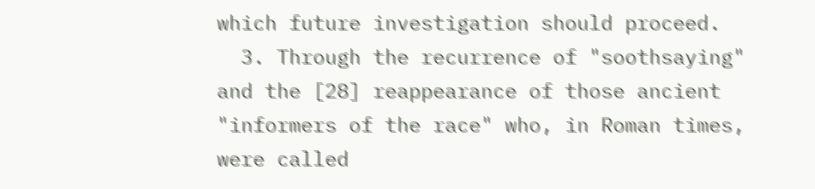which future investigation should proceed.
  3. Through the recurrence of "soothsaying" and the [28] reappearance of those ancient "informers of the race" who, in Roman times, were called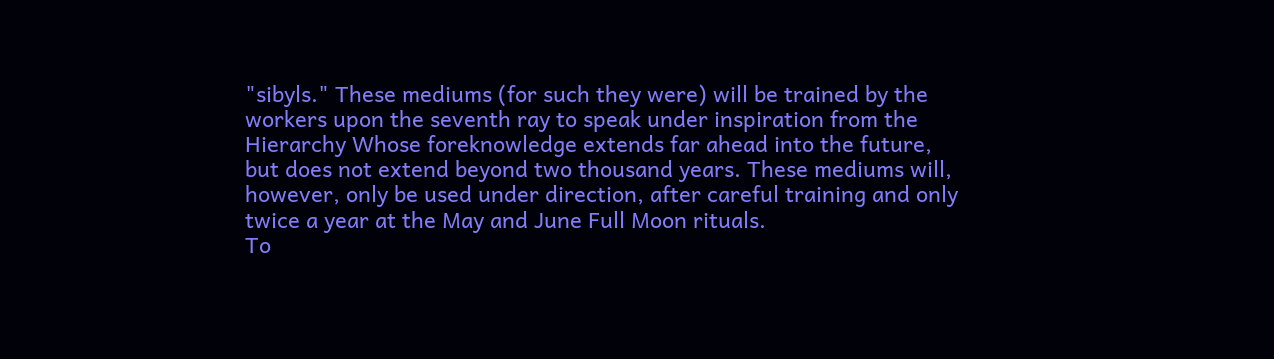"sibyls." These mediums (for such they were) will be trained by the workers upon the seventh ray to speak under inspiration from the Hierarchy Whose foreknowledge extends far ahead into the future, but does not extend beyond two thousand years. These mediums will, however, only be used under direction, after careful training and only twice a year at the May and June Full Moon rituals.
To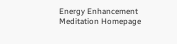Energy Enhancement Meditation Homepage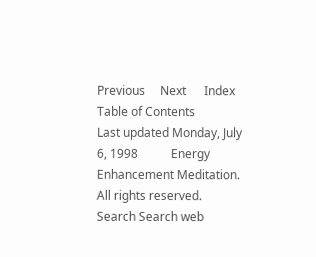Previous     Next      Index      Table of Contents
Last updated Monday, July 6, 1998           Energy Enhancement Meditation. All rights reserved.
Search Search web